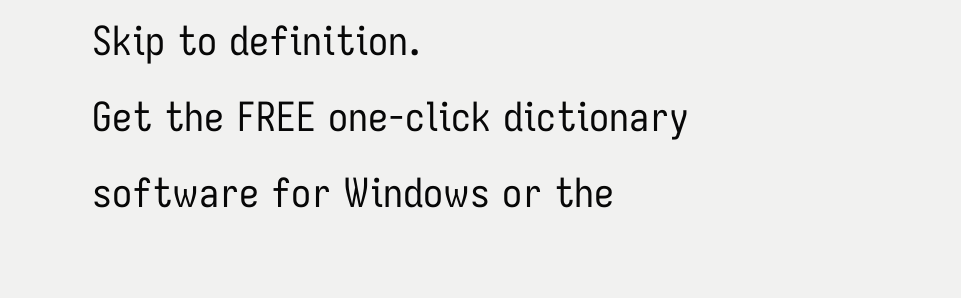Skip to definition.
Get the FREE one-click dictionary software for Windows or the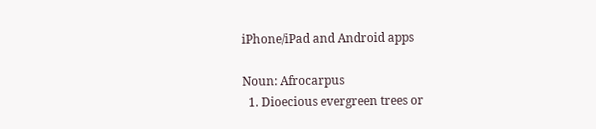iPhone/iPad and Android apps

Noun: Afrocarpus
  1. Dioecious evergreen trees or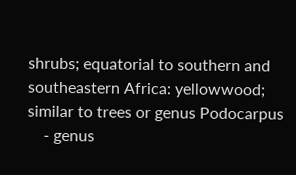shrubs; equatorial to southern and southeastern Africa: yellowwood; similar to trees or genus Podocarpus
    - genus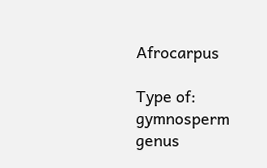Afrocarpus

Type of: gymnosperm genus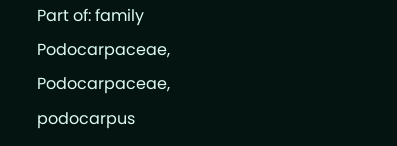Part of: family Podocarpaceae, Podocarpaceae, podocarpus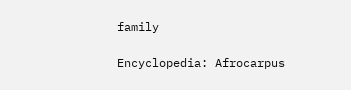family

Encyclopedia: Afrocarpus